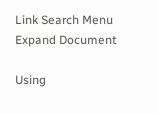Link Search Menu Expand Document

Using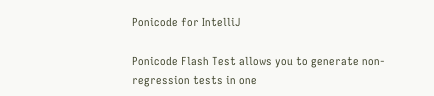Ponicode for IntelliJ

Ponicode Flash Test allows you to generate non-regression tests in one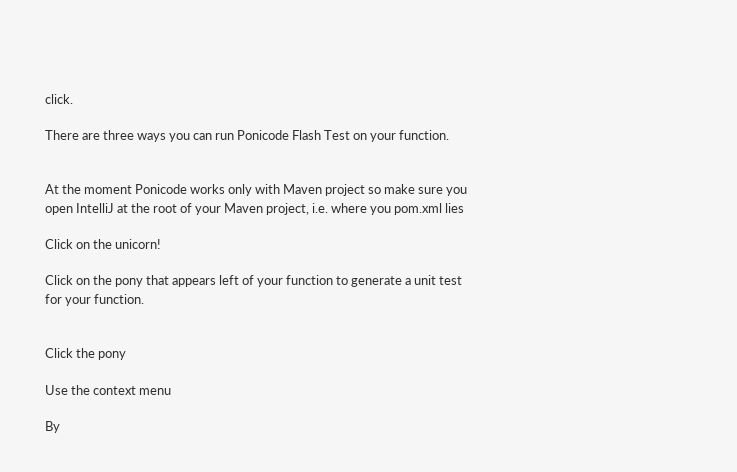click.

There are three ways you can run Ponicode Flash Test on your function.


At the moment Ponicode works only with Maven project so make sure you open IntelliJ at the root of your Maven project, i.e. where you pom.xml lies

Click on the unicorn!

Click on the pony that appears left of your function to generate a unit test for your function.


Click the pony

Use the context menu

By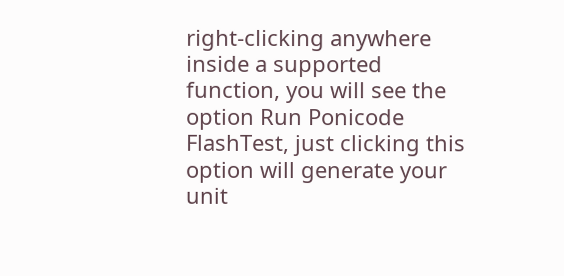right-clicking anywhere inside a supported function, you will see the option Run Ponicode FlashTest, just clicking this option will generate your unit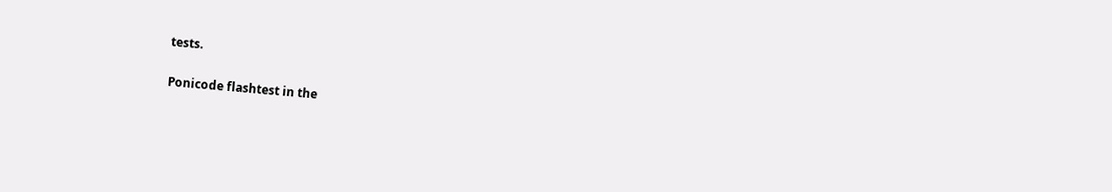tests.

Ponicode flashtest in the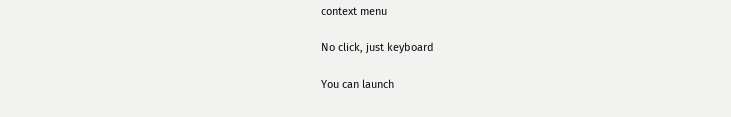context menu

No click, just keyboard

You can launch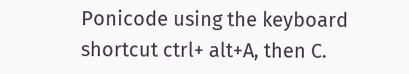Ponicode using the keyboard shortcut ctrl+ alt+A, then C.